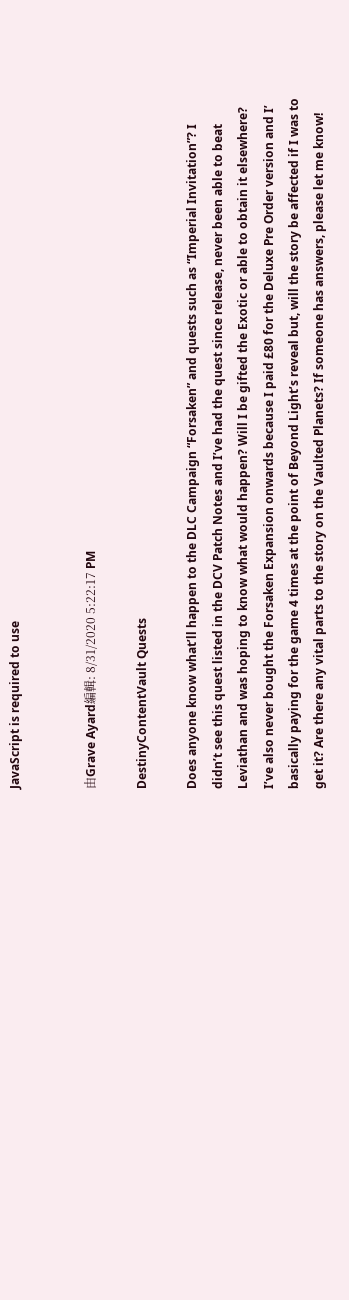JavaScript is required to use


由Grave Ayard編輯: 8/31/2020 5:22:17 PM

DestinyContentVault Quests

Does anyone know what’ll happen to the DLC Campaign “Forsaken” and quests such as “Imperial Invitation”? I didn’t see this quest listed in the DCV Patch Notes and I’ve had the quest since release, never been able to beat Leviathan and was hoping to know what would happen? Will I be gifted the Exotic or able to obtain it elsewhere? I’ve also never bought the Forsaken Expansion onwards because I paid £80 for the Deluxe Pre Order version and I’ basically paying for the game 4 times at the point of Beyond Light’s reveal but, will the story be affected if I was to get it? Are there any vital parts to the story on the Vaulted Planets? If someone has answers, please let me know!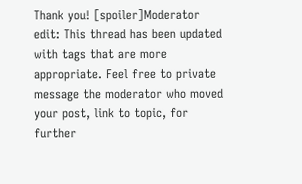Thank you! [spoiler]Moderator edit: This thread has been updated with tags that are more appropriate. Feel free to private message the moderator who moved your post, link to topic, for further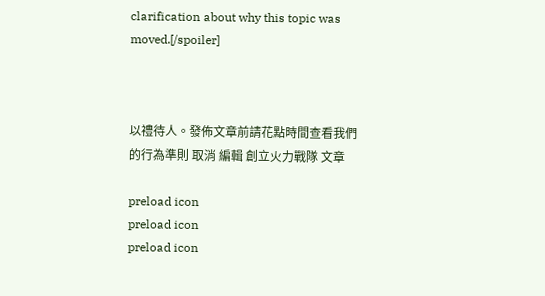clarification about why this topic was moved.[/spoiler]



以禮待人。發佈文章前請花點時間查看我們的行為準則 取消 編輯 創立火力戰隊 文章

preload icon
preload icon
preload icon